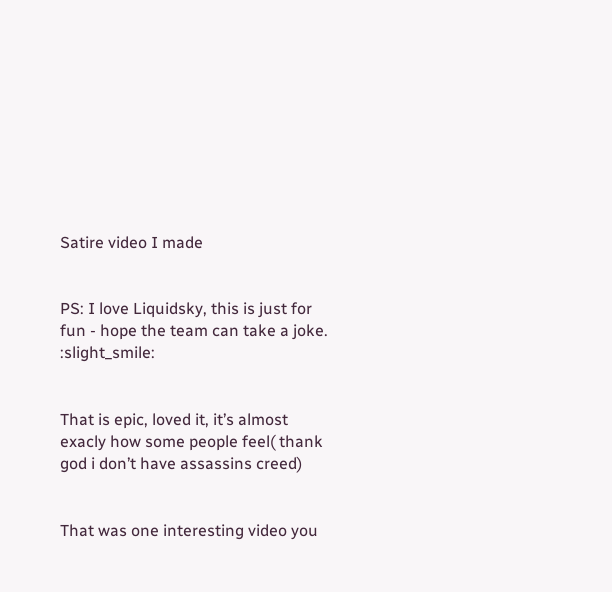Satire video I made


PS: I love Liquidsky, this is just for fun - hope the team can take a joke. :slight_smile:


That is epic, loved it, it’s almost exacly how some people feel( thank god i don’t have assassins creed)


That was one interesting video you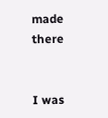made there


I was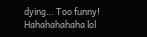dying… Too funny! Hahahahahaha lol